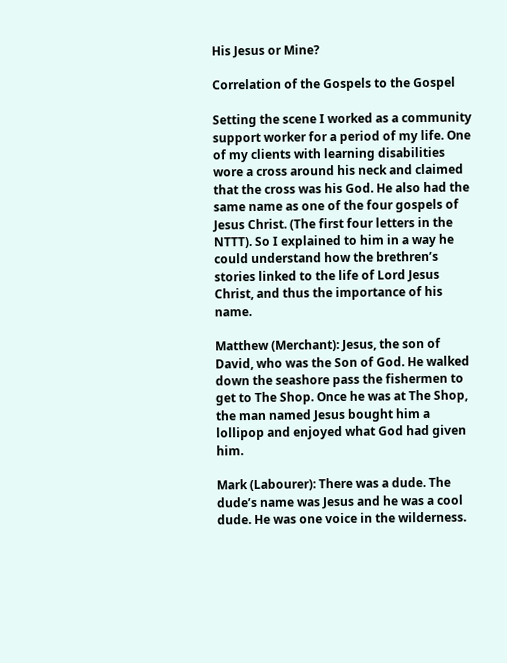His Jesus or Mine?

Correlation of the Gospels to the Gospel

Setting the scene I worked as a community support worker for a period of my life. One of my clients with learning disabilities wore a cross around his neck and claimed that the cross was his God. He also had the same name as one of the four gospels of Jesus Christ. (The first four letters in the NTTT). So I explained to him in a way he could understand how the brethren’s stories linked to the life of Lord Jesus Christ, and thus the importance of his name.

Matthew (Merchant): Jesus, the son of David, who was the Son of God. He walked down the seashore pass the fishermen to get to The Shop. Once he was at The Shop, the man named Jesus bought him a lollipop and enjoyed what God had given him.

Mark (Labourer): There was a dude. The dude’s name was Jesus and he was a cool dude. He was one voice in the wilderness.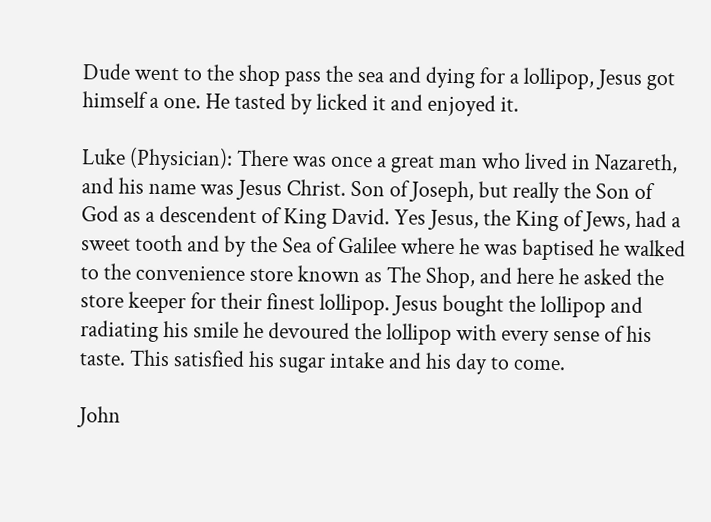Dude went to the shop pass the sea and dying for a lollipop, Jesus got himself a one. He tasted by licked it and enjoyed it.

Luke (Physician): There was once a great man who lived in Nazareth, and his name was Jesus Christ. Son of Joseph, but really the Son of God as a descendent of King David. Yes Jesus, the King of Jews, had a sweet tooth and by the Sea of Galilee where he was baptised he walked to the convenience store known as The Shop, and here he asked the store keeper for their finest lollipop. Jesus bought the lollipop and radiating his smile he devoured the lollipop with every sense of his taste. This satisfied his sugar intake and his day to come.

John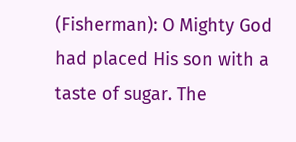(Fisherman): O Mighty God had placed His son with a taste of sugar. The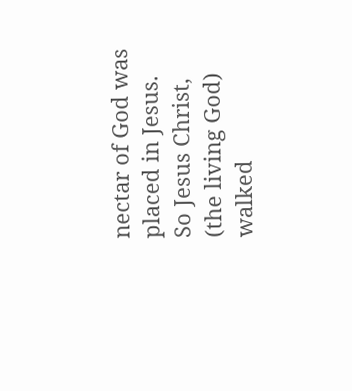nectar of God was placed in Jesus. So Jesus Christ, (the living God) walked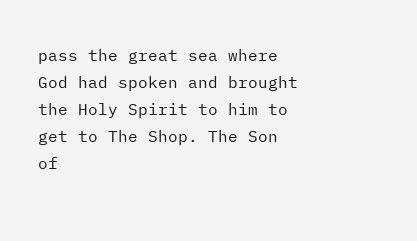pass the great sea where God had spoken and brought the Holy Spirit to him to get to The Shop. The Son of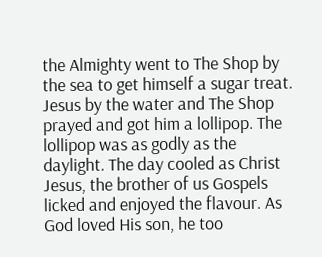the Almighty went to The Shop by the sea to get himself a sugar treat. Jesus by the water and The Shop prayed and got him a lollipop. The lollipop was as godly as the daylight. The day cooled as Christ Jesus, the brother of us Gospels licked and enjoyed the flavour. As God loved His son, he too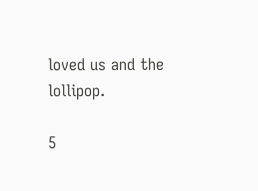loved us and the lollipop.

5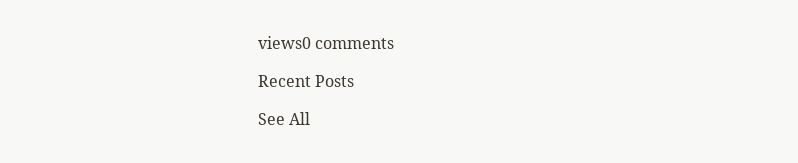views0 comments

Recent Posts

See All